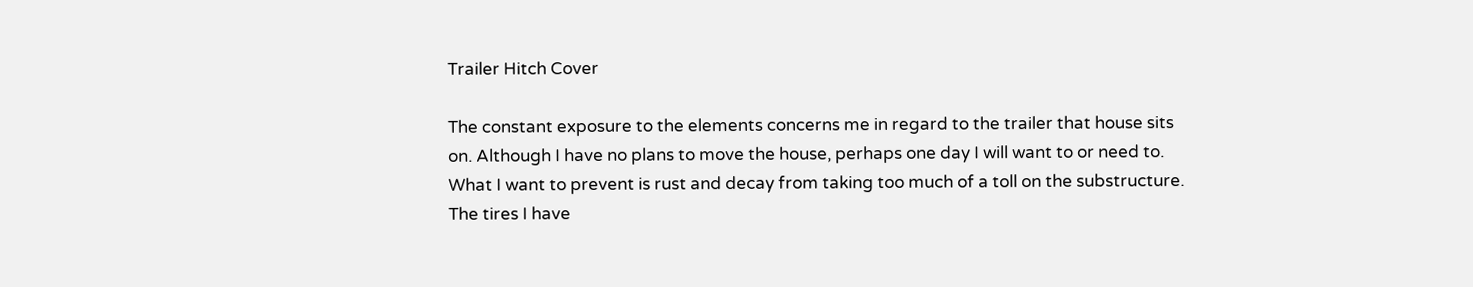Trailer Hitch Cover

The constant exposure to the elements concerns me in regard to the trailer that house sits on. Although I have no plans to move the house, perhaps one day I will want to or need to. What I want to prevent is rust and decay from taking too much of a toll on the substructure. The tires I have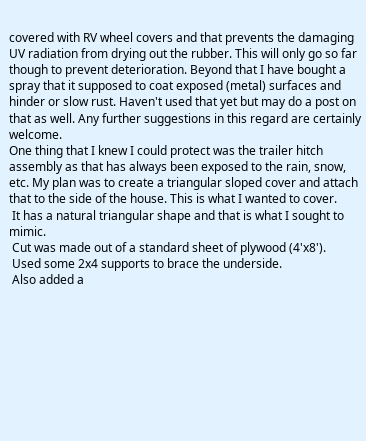covered with RV wheel covers and that prevents the damaging UV radiation from drying out the rubber. This will only go so far though to prevent deterioration. Beyond that I have bought a spray that it supposed to coat exposed (metal) surfaces and hinder or slow rust. Haven't used that yet but may do a post on that as well. Any further suggestions in this regard are certainly welcome.
One thing that I knew I could protect was the trailer hitch assembly as that has always been exposed to the rain, snow, etc. My plan was to create a triangular sloped cover and attach that to the side of the house. This is what I wanted to cover.
 It has a natural triangular shape and that is what I sought to mimic.
 Cut was made out of a standard sheet of plywood (4'x8').
 Used some 2x4 supports to brace the underside.
 Also added a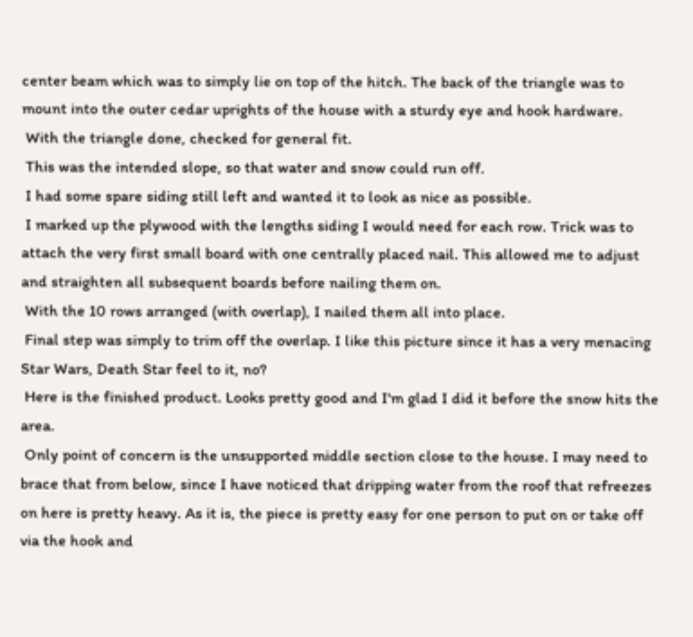center beam which was to simply lie on top of the hitch. The back of the triangle was to mount into the outer cedar uprights of the house with a sturdy eye and hook hardware.
 With the triangle done, checked for general fit.
 This was the intended slope, so that water and snow could run off.
 I had some spare siding still left and wanted it to look as nice as possible.
 I marked up the plywood with the lengths siding I would need for each row. Trick was to attach the very first small board with one centrally placed nail. This allowed me to adjust and straighten all subsequent boards before nailing them on.
 With the 10 rows arranged (with overlap), I nailed them all into place.
 Final step was simply to trim off the overlap. I like this picture since it has a very menacing Star Wars, Death Star feel to it, no?
 Here is the finished product. Looks pretty good and I'm glad I did it before the snow hits the area.
 Only point of concern is the unsupported middle section close to the house. I may need to brace that from below, since I have noticed that dripping water from the roof that refreezes on here is pretty heavy. As it is, the piece is pretty easy for one person to put on or take off via the hook and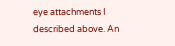eye attachments I described above. An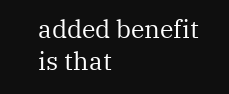added benefit is that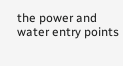the power and water entry points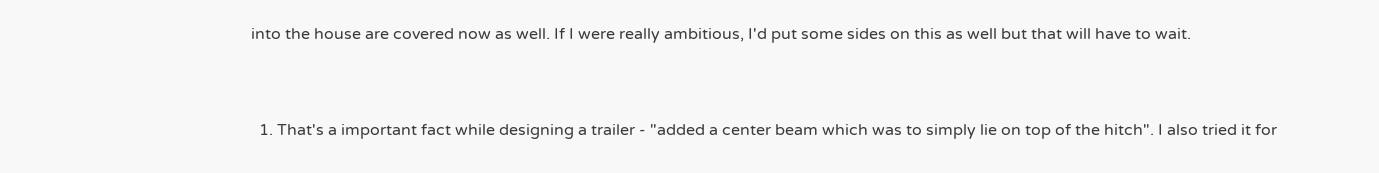into the house are covered now as well. If I were really ambitious, I'd put some sides on this as well but that will have to wait.


  1. That's a important fact while designing a trailer - "added a center beam which was to simply lie on top of the hitch". I also tried it for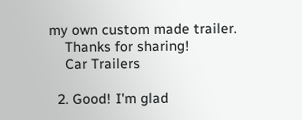my own custom made trailer.
    Thanks for sharing!
    Car Trailers

  2. Good! I'm glad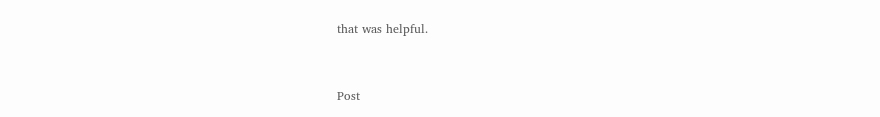that was helpful.


Post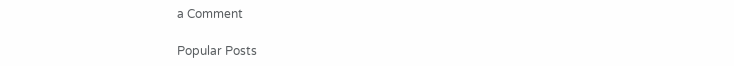a Comment

Popular Posts